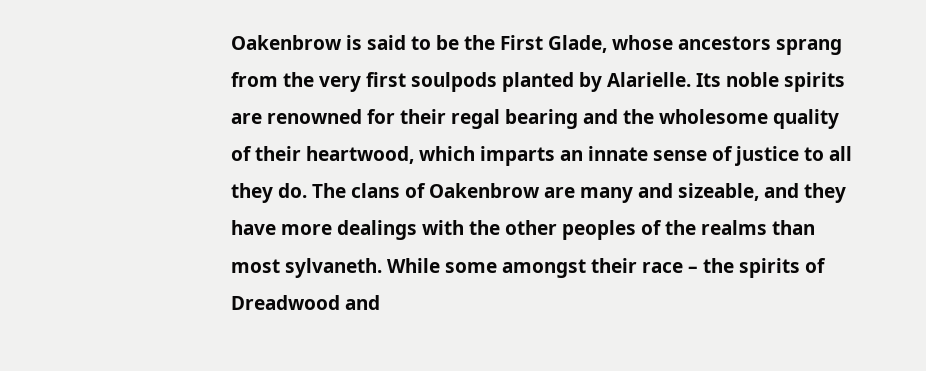Oakenbrow is said to be the First Glade, whose ancestors sprang from the very first soulpods planted by Alarielle. Its noble spirits are renowned for their regal bearing and the wholesome quality of their heartwood, which imparts an innate sense of justice to all they do. The clans of Oakenbrow are many and sizeable, and they have more dealings with the other peoples of the realms than most sylvaneth. While some amongst their race – the spirits of Dreadwood and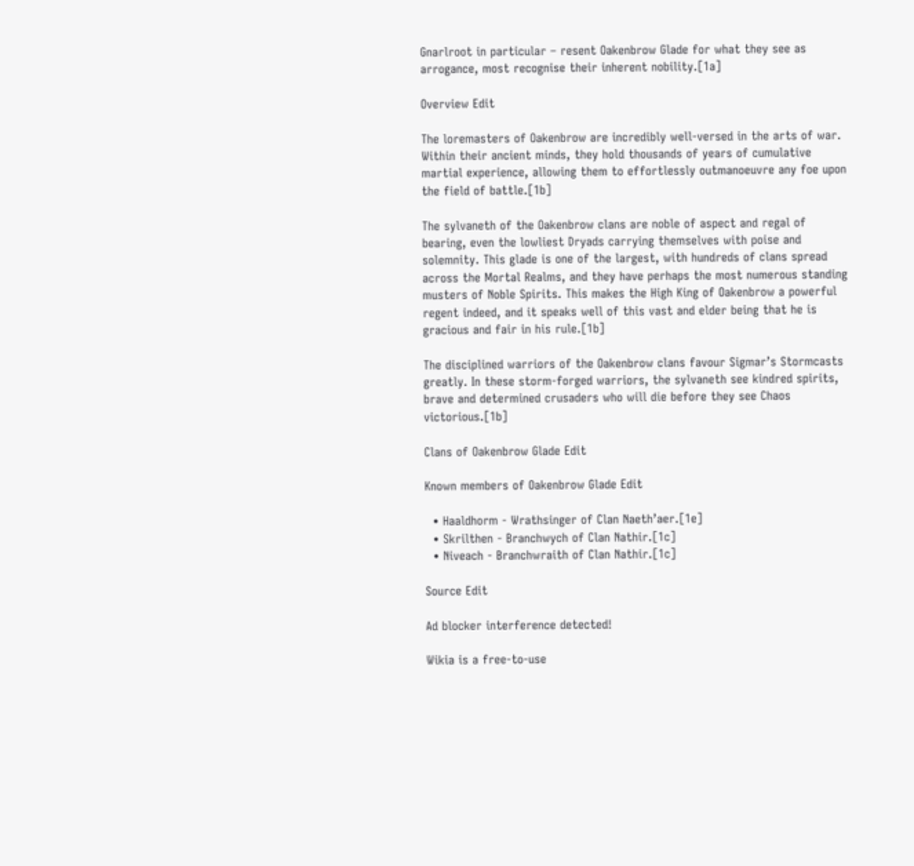Gnarlroot in particular – resent Oakenbrow Glade for what they see as arrogance, most recognise their inherent nobility.[1a]

Overview Edit

The loremasters of Oakenbrow are incredibly well-versed in the arts of war. Within their ancient minds, they hold thousands of years of cumulative martial experience, allowing them to effortlessly outmanoeuvre any foe upon the field of battle.[1b]

The sylvaneth of the Oakenbrow clans are noble of aspect and regal of bearing, even the lowliest Dryads carrying themselves with poise and solemnity. This glade is one of the largest, with hundreds of clans spread across the Mortal Realms, and they have perhaps the most numerous standing musters of Noble Spirits. This makes the High King of Oakenbrow a powerful regent indeed, and it speaks well of this vast and elder being that he is gracious and fair in his rule.[1b]

The disciplined warriors of the Oakenbrow clans favour Sigmar’s Stormcasts greatly. In these storm-forged warriors, the sylvaneth see kindred spirits, brave and determined crusaders who will die before they see Chaos victorious.[1b]

Clans of Oakenbrow Glade Edit

Known members of Oakenbrow Glade Edit

  • Haaldhorm - Wrathsinger of Clan Naeth’aer.[1e]
  • Skrilthen - Branchwych of Clan Nathir.[1c]
  • Niveach - Branchwraith of Clan Nathir.[1c]

Source Edit

Ad blocker interference detected!

Wikia is a free-to-use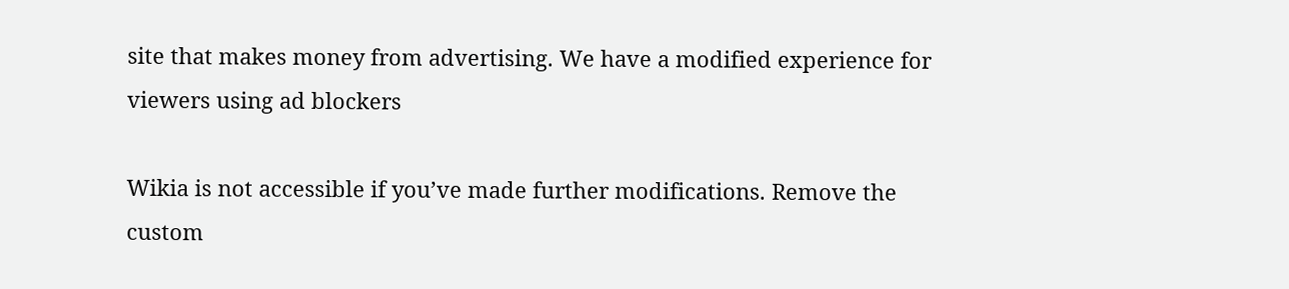site that makes money from advertising. We have a modified experience for viewers using ad blockers

Wikia is not accessible if you’ve made further modifications. Remove the custom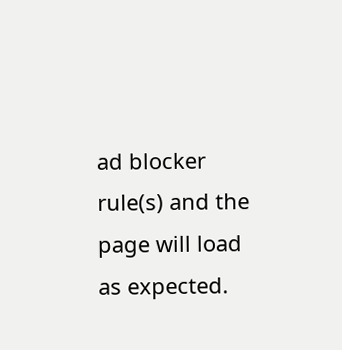ad blocker rule(s) and the page will load as expected.